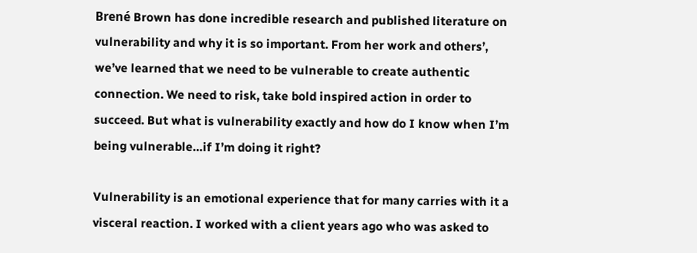Brené Brown has done incredible research and published literature on vulnerability and why it is so important. From her work and others’, we’ve learned that we need to be vulnerable to create authentic connection. We need to risk, take bold inspired action in order to succeed. But what is vulnerability exactly and how do I know when I’m being vulnerable…if I’m doing it right?

Vulnerability is an emotional experience that for many carries with it a visceral reaction. I worked with a client years ago who was asked to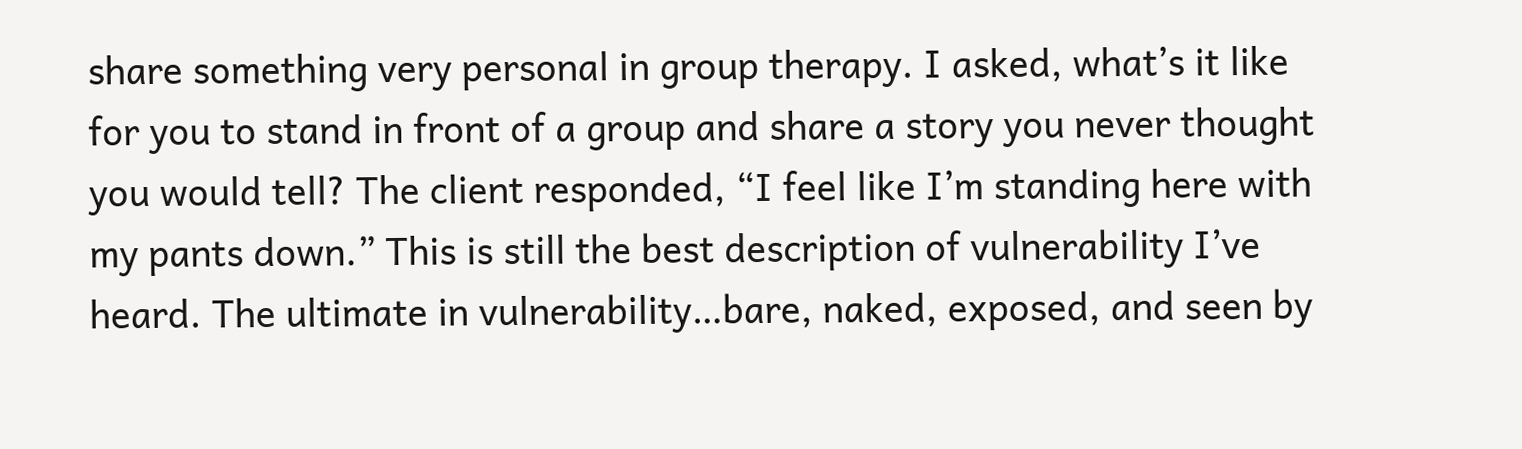share something very personal in group therapy. I asked, what’s it like for you to stand in front of a group and share a story you never thought you would tell? The client responded, “I feel like I’m standing here with my pants down.” This is still the best description of vulnerability I’ve heard. The ultimate in vulnerability…bare, naked, exposed, and seen by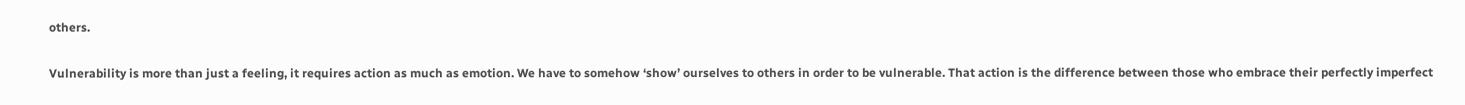others.

Vulnerability is more than just a feeling, it requires action as much as emotion. We have to somehow ‘show’ ourselves to others in order to be vulnerable. That action is the difference between those who embrace their perfectly imperfect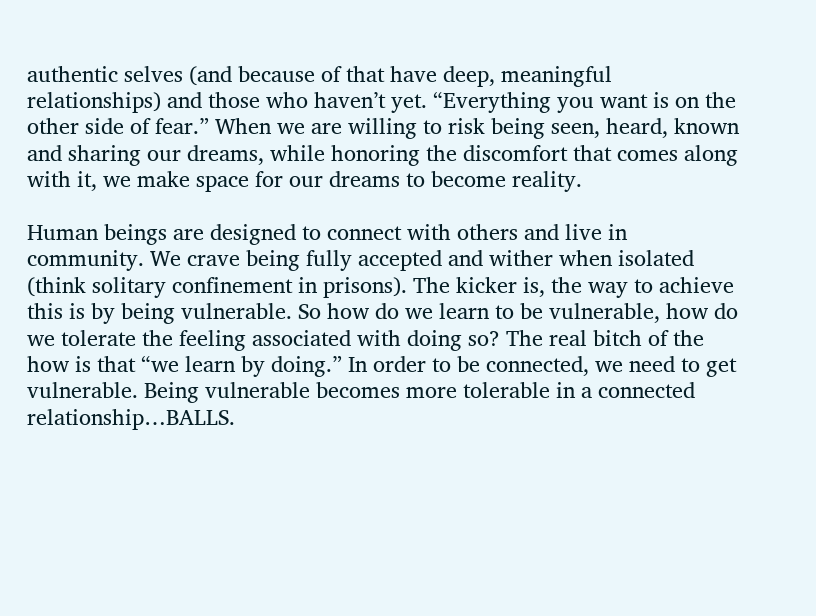authentic selves (and because of that have deep, meaningful relationships) and those who haven’t yet. “Everything you want is on the other side of fear.” When we are willing to risk being seen, heard, known and sharing our dreams, while honoring the discomfort that comes along with it, we make space for our dreams to become reality.

Human beings are designed to connect with others and live in community. We crave being fully accepted and wither when isolated (think solitary confinement in prisons). The kicker is, the way to achieve this is by being vulnerable. So how do we learn to be vulnerable, how do we tolerate the feeling associated with doing so? The real bitch of the how is that “we learn by doing.” In order to be connected, we need to get vulnerable. Being vulnerable becomes more tolerable in a connected relationship…BALLS.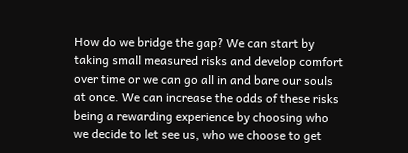How do we bridge the gap? We can start by taking small measured risks and develop comfort over time or we can go all in and bare our souls at once. We can increase the odds of these risks being a rewarding experience by choosing who we decide to let see us, who we choose to get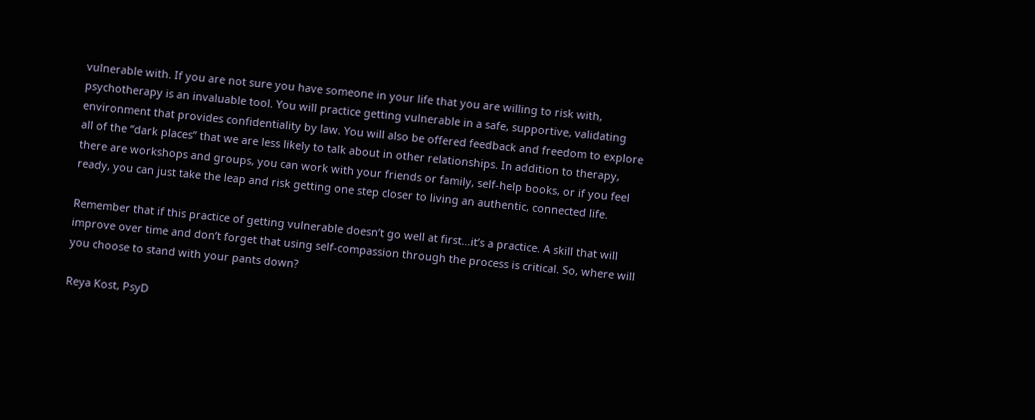vulnerable with. If you are not sure you have someone in your life that you are willing to risk with, psychotherapy is an invaluable tool. You will practice getting vulnerable in a safe, supportive, validating environment that provides confidentiality by law. You will also be offered feedback and freedom to explore all of the “dark places” that we are less likely to talk about in other relationships. In addition to therapy, there are workshops and groups, you can work with your friends or family, self-help books, or if you feel ready, you can just take the leap and risk getting one step closer to living an authentic, connected life.

Remember that if this practice of getting vulnerable doesn’t go well at first…it’s a practice. A skill that will improve over time and don’t forget that using self-compassion through the process is critical. So, where will you choose to stand with your pants down?

Reya Kost, PsyD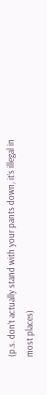(p.s. don’t actually stand with your pants down, it’s illegal in most places)